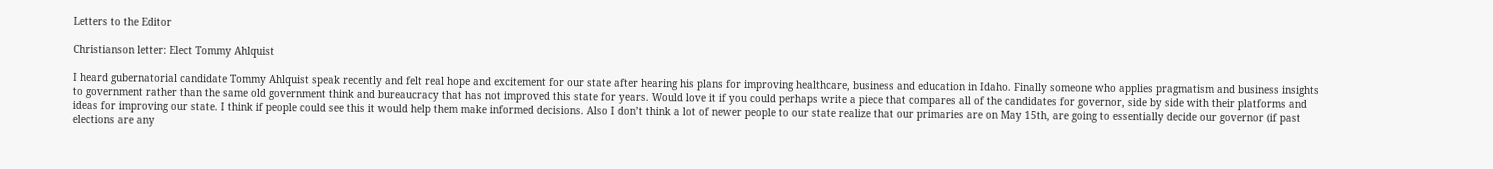Letters to the Editor

Christianson letter: Elect Tommy Ahlquist

I heard gubernatorial candidate Tommy Ahlquist speak recently and felt real hope and excitement for our state after hearing his plans for improving healthcare, business and education in Idaho. Finally someone who applies pragmatism and business insights to government rather than the same old government think and bureaucracy that has not improved this state for years. Would love it if you could perhaps write a piece that compares all of the candidates for governor, side by side with their platforms and ideas for improving our state. I think if people could see this it would help them make informed decisions. Also I don’t think a lot of newer people to our state realize that our primaries are on May 15th, are going to essentially decide our governor (if past elections are any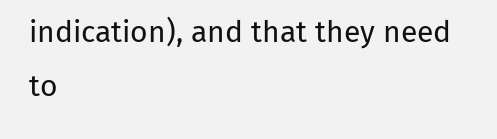indication), and that they need to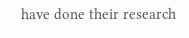have done their research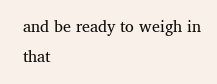and be ready to weigh in that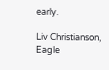early.

Liv Christianson, Eagle